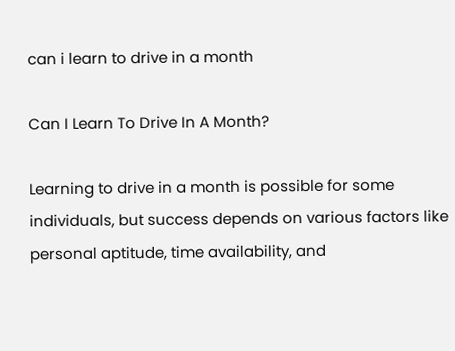can i learn to drive in a month

Can I Learn To Drive In A Month?

Learning to drive in a month is possible for some individuals, but success depends on various factors like personal aptitude, time availability, and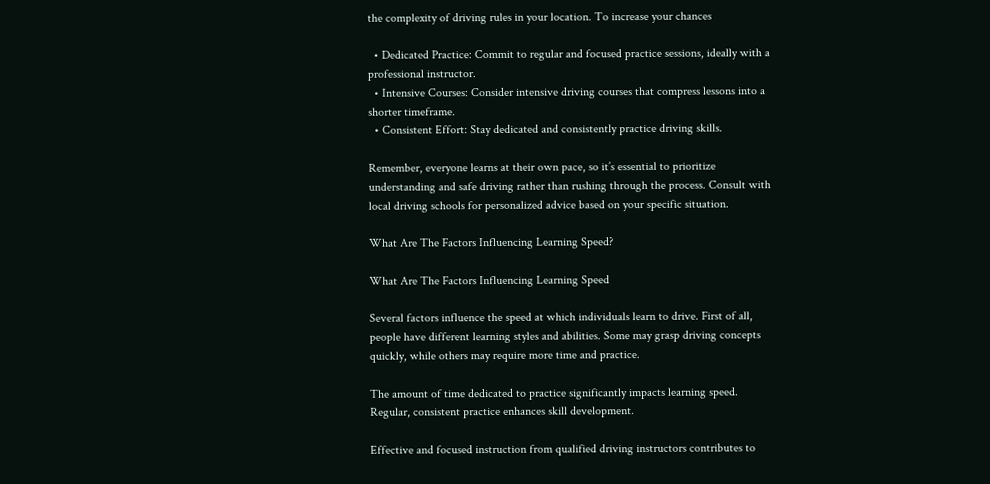the complexity of driving rules in your location. To increase your chances

  • Dedicated Practice: Commit to regular and focused practice sessions, ideally with a professional instructor.
  • Intensive Courses: Consider intensive driving courses that compress lessons into a shorter timeframe.
  • Consistent Effort: Stay dedicated and consistently practice driving skills.

Remember, everyone learns at their own pace, so it’s essential to prioritize understanding and safe driving rather than rushing through the process. Consult with local driving schools for personalized advice based on your specific situation.

What Are The Factors Influencing Learning Speed?

What Are The Factors Influencing Learning Speed

Several factors influence the speed at which individuals learn to drive. First of all, people have different learning styles and abilities. Some may grasp driving concepts quickly, while others may require more time and practice.

The amount of time dedicated to practice significantly impacts learning speed. Regular, consistent practice enhances skill development.

Effective and focused instruction from qualified driving instructors contributes to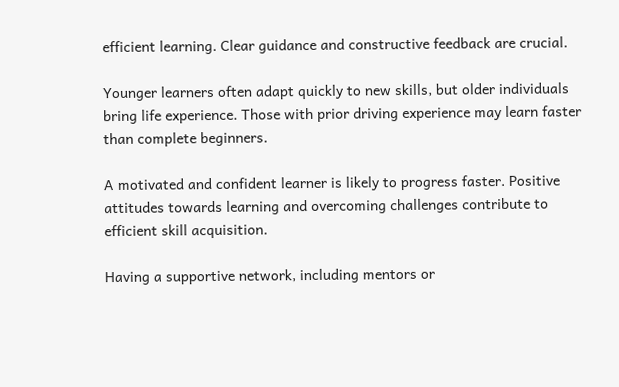efficient learning. Clear guidance and constructive feedback are crucial.

Younger learners often adapt quickly to new skills, but older individuals bring life experience. Those with prior driving experience may learn faster than complete beginners.

A motivated and confident learner is likely to progress faster. Positive attitudes towards learning and overcoming challenges contribute to efficient skill acquisition.

Having a supportive network, including mentors or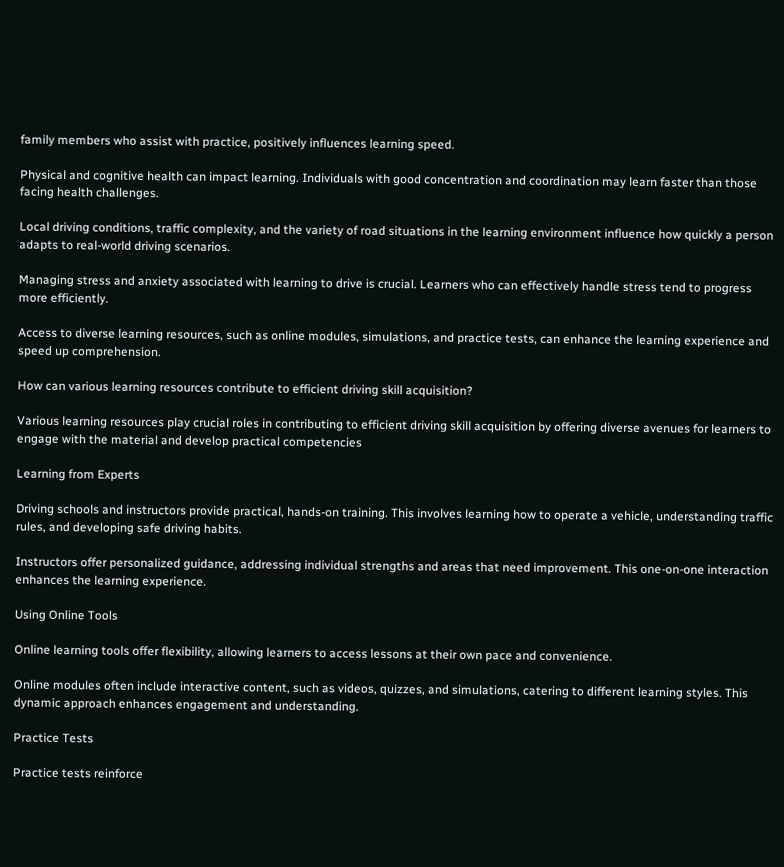family members who assist with practice, positively influences learning speed.

Physical and cognitive health can impact learning. Individuals with good concentration and coordination may learn faster than those facing health challenges.

Local driving conditions, traffic complexity, and the variety of road situations in the learning environment influence how quickly a person adapts to real-world driving scenarios.

Managing stress and anxiety associated with learning to drive is crucial. Learners who can effectively handle stress tend to progress more efficiently.

Access to diverse learning resources, such as online modules, simulations, and practice tests, can enhance the learning experience and speed up comprehension.

How can various learning resources contribute to efficient driving skill acquisition?

Various learning resources play crucial roles in contributing to efficient driving skill acquisition by offering diverse avenues for learners to engage with the material and develop practical competencies

Learning from Experts

Driving schools and instructors provide practical, hands-on training. This involves learning how to operate a vehicle, understanding traffic rules, and developing safe driving habits.

Instructors offer personalized guidance, addressing individual strengths and areas that need improvement. This one-on-one interaction enhances the learning experience.

Using Online Tools

Online learning tools offer flexibility, allowing learners to access lessons at their own pace and convenience.

Online modules often include interactive content, such as videos, quizzes, and simulations, catering to different learning styles. This dynamic approach enhances engagement and understanding.

Practice Tests

Practice tests reinforce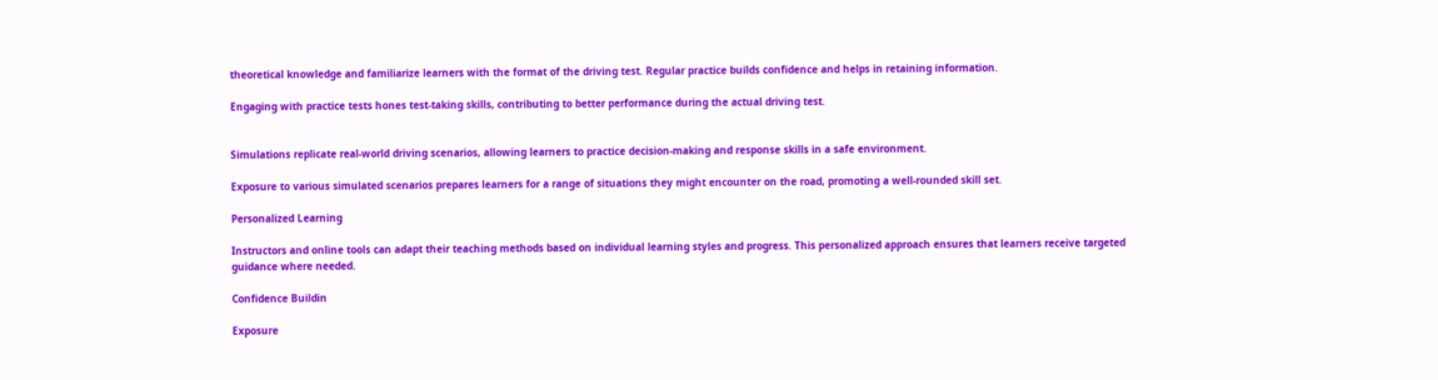theoretical knowledge and familiarize learners with the format of the driving test. Regular practice builds confidence and helps in retaining information.

Engaging with practice tests hones test-taking skills, contributing to better performance during the actual driving test.


Simulations replicate real-world driving scenarios, allowing learners to practice decision-making and response skills in a safe environment.

Exposure to various simulated scenarios prepares learners for a range of situations they might encounter on the road, promoting a well-rounded skill set.

Personalized Learning

Instructors and online tools can adapt their teaching methods based on individual learning styles and progress. This personalized approach ensures that learners receive targeted guidance where needed.

Confidence Buildin

Exposure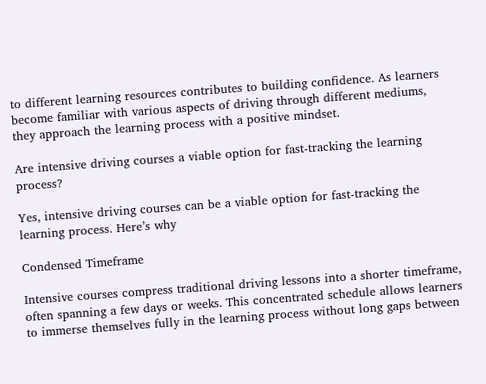to different learning resources contributes to building confidence. As learners become familiar with various aspects of driving through different mediums, they approach the learning process with a positive mindset.

Are intensive driving courses a viable option for fast-tracking the learning process?

Yes, intensive driving courses can be a viable option for fast-tracking the learning process. Here’s why

Condensed Timeframe

Intensive courses compress traditional driving lessons into a shorter timeframe, often spanning a few days or weeks. This concentrated schedule allows learners to immerse themselves fully in the learning process without long gaps between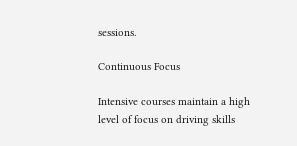sessions.

Continuous Focus

Intensive courses maintain a high level of focus on driving skills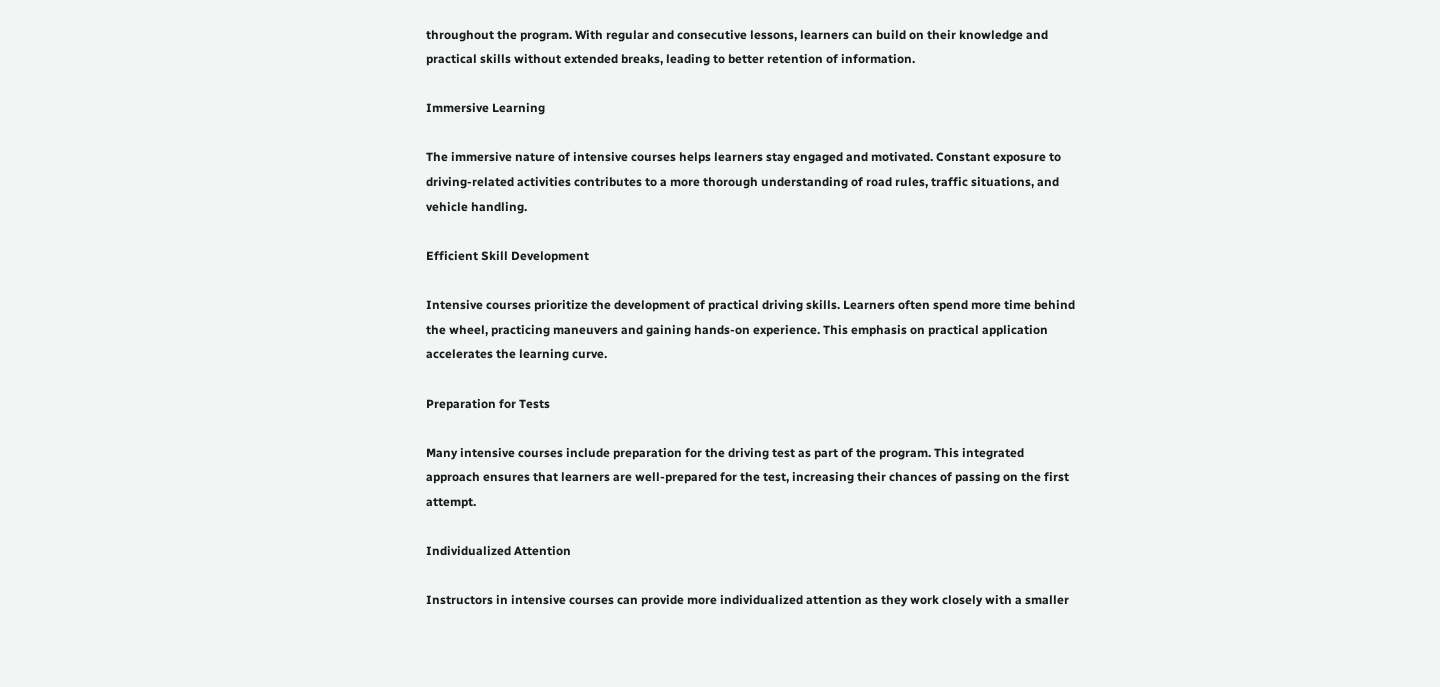throughout the program. With regular and consecutive lessons, learners can build on their knowledge and practical skills without extended breaks, leading to better retention of information.

Immersive Learning

The immersive nature of intensive courses helps learners stay engaged and motivated. Constant exposure to driving-related activities contributes to a more thorough understanding of road rules, traffic situations, and vehicle handling.

Efficient Skill Development

Intensive courses prioritize the development of practical driving skills. Learners often spend more time behind the wheel, practicing maneuvers and gaining hands-on experience. This emphasis on practical application accelerates the learning curve.

Preparation for Tests

Many intensive courses include preparation for the driving test as part of the program. This integrated approach ensures that learners are well-prepared for the test, increasing their chances of passing on the first attempt.

Individualized Attention

Instructors in intensive courses can provide more individualized attention as they work closely with a smaller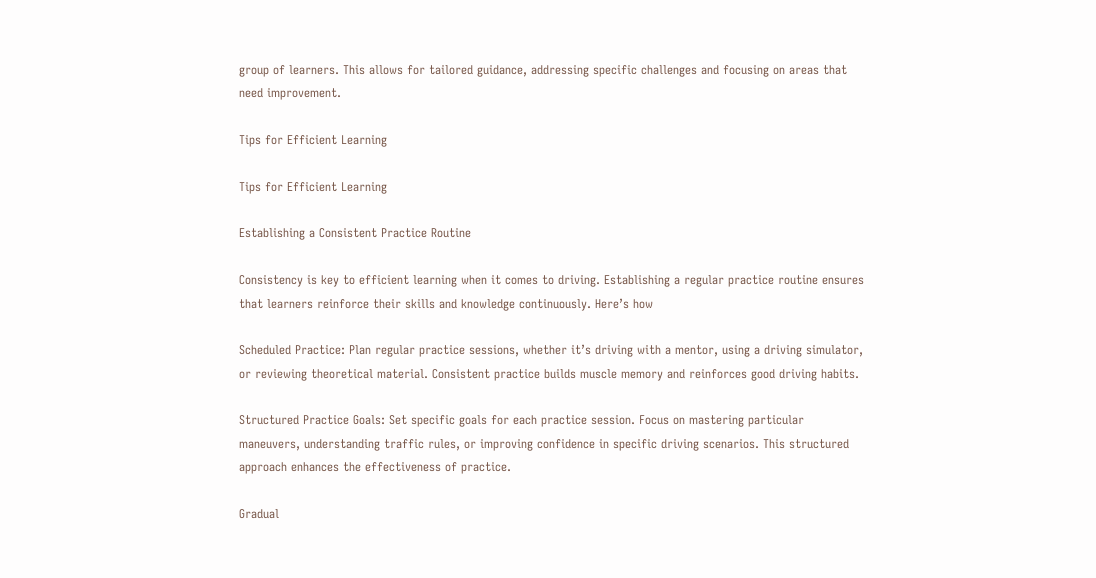group of learners. This allows for tailored guidance, addressing specific challenges and focusing on areas that need improvement.

Tips for Efficient Learning

Tips for Efficient Learning

Establishing a Consistent Practice Routine

Consistency is key to efficient learning when it comes to driving. Establishing a regular practice routine ensures that learners reinforce their skills and knowledge continuously. Here’s how

Scheduled Practice: Plan regular practice sessions, whether it’s driving with a mentor, using a driving simulator, or reviewing theoretical material. Consistent practice builds muscle memory and reinforces good driving habits.

Structured Practice Goals: Set specific goals for each practice session. Focus on mastering particular maneuvers, understanding traffic rules, or improving confidence in specific driving scenarios. This structured approach enhances the effectiveness of practice.

Gradual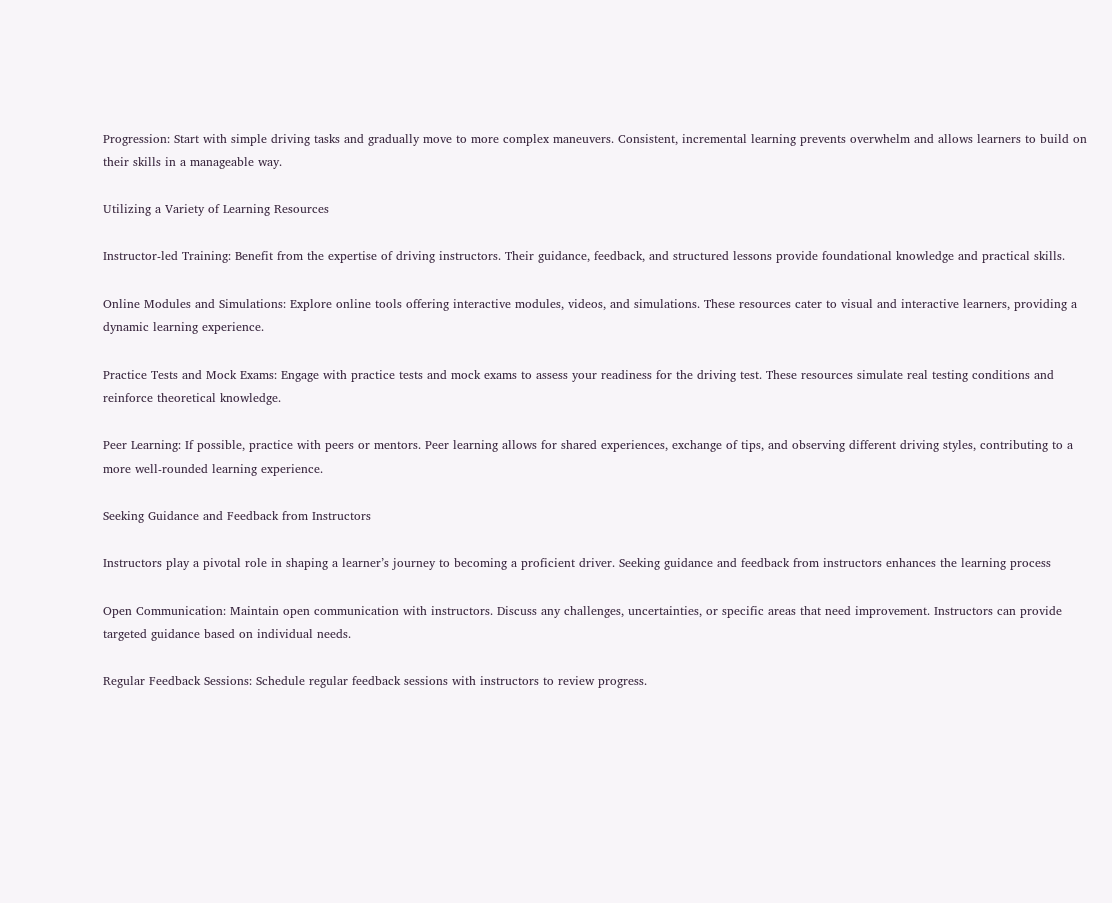Progression: Start with simple driving tasks and gradually move to more complex maneuvers. Consistent, incremental learning prevents overwhelm and allows learners to build on their skills in a manageable way.

Utilizing a Variety of Learning Resources

Instructor-led Training: Benefit from the expertise of driving instructors. Their guidance, feedback, and structured lessons provide foundational knowledge and practical skills.

Online Modules and Simulations: Explore online tools offering interactive modules, videos, and simulations. These resources cater to visual and interactive learners, providing a dynamic learning experience.

Practice Tests and Mock Exams: Engage with practice tests and mock exams to assess your readiness for the driving test. These resources simulate real testing conditions and reinforce theoretical knowledge.

Peer Learning: If possible, practice with peers or mentors. Peer learning allows for shared experiences, exchange of tips, and observing different driving styles, contributing to a more well-rounded learning experience.

Seeking Guidance and Feedback from Instructors

Instructors play a pivotal role in shaping a learner’s journey to becoming a proficient driver. Seeking guidance and feedback from instructors enhances the learning process

Open Communication: Maintain open communication with instructors. Discuss any challenges, uncertainties, or specific areas that need improvement. Instructors can provide targeted guidance based on individual needs.

Regular Feedback Sessions: Schedule regular feedback sessions with instructors to review progress.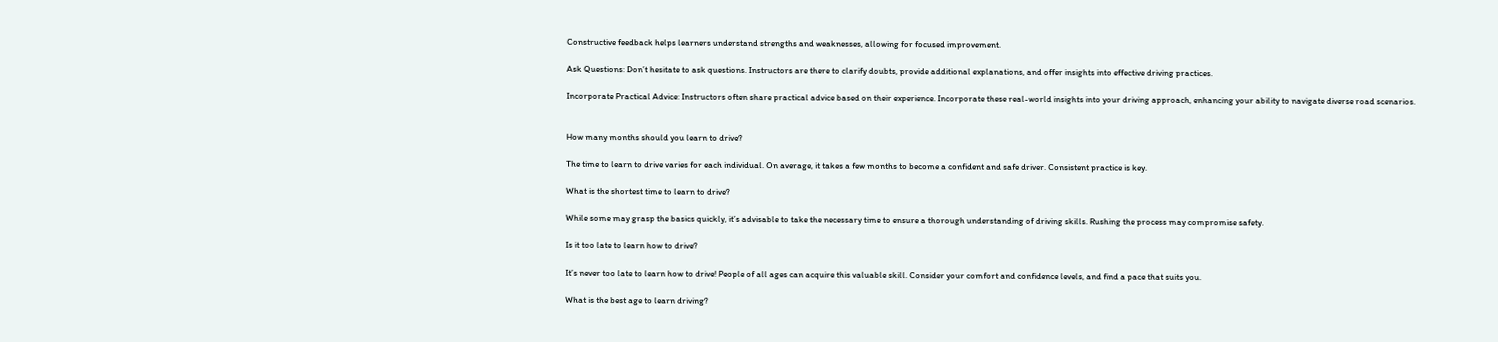Constructive feedback helps learners understand strengths and weaknesses, allowing for focused improvement.

Ask Questions: Don’t hesitate to ask questions. Instructors are there to clarify doubts, provide additional explanations, and offer insights into effective driving practices.

Incorporate Practical Advice: Instructors often share practical advice based on their experience. Incorporate these real-world insights into your driving approach, enhancing your ability to navigate diverse road scenarios.


How many months should you learn to drive?

The time to learn to drive varies for each individual. On average, it takes a few months to become a confident and safe driver. Consistent practice is key.

What is the shortest time to learn to drive?

While some may grasp the basics quickly, it’s advisable to take the necessary time to ensure a thorough understanding of driving skills. Rushing the process may compromise safety.

Is it too late to learn how to drive?

It’s never too late to learn how to drive! People of all ages can acquire this valuable skill. Consider your comfort and confidence levels, and find a pace that suits you.

What is the best age to learn driving?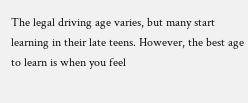The legal driving age varies, but many start learning in their late teens. However, the best age to learn is when you feel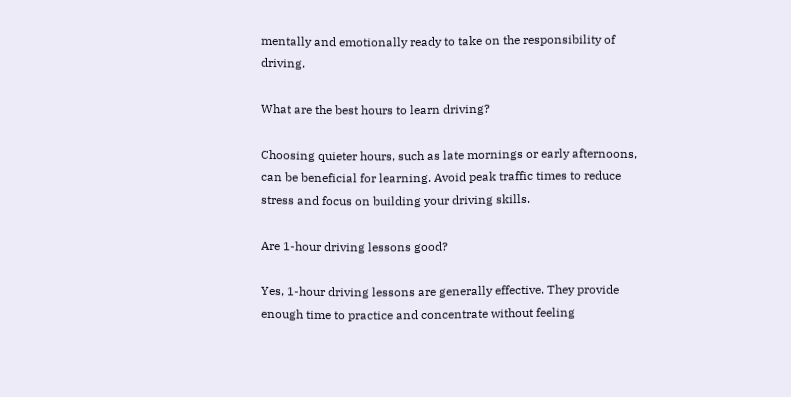mentally and emotionally ready to take on the responsibility of driving.

What are the best hours to learn driving?

Choosing quieter hours, such as late mornings or early afternoons, can be beneficial for learning. Avoid peak traffic times to reduce stress and focus on building your driving skills.

Are 1-hour driving lessons good?

Yes, 1-hour driving lessons are generally effective. They provide enough time to practice and concentrate without feeling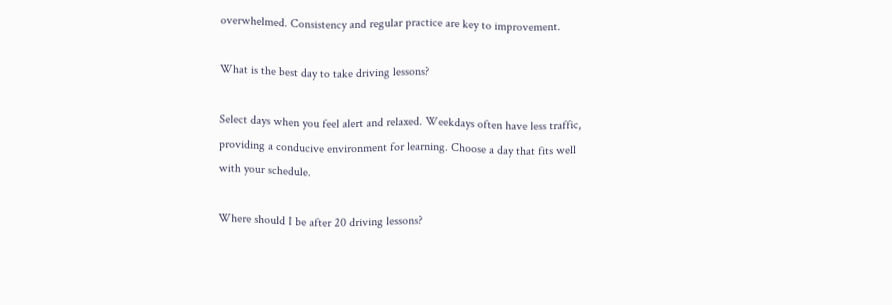overwhelmed. Consistency and regular practice are key to improvement.

What is the best day to take driving lessons?

Select days when you feel alert and relaxed. Weekdays often have less traffic, providing a conducive environment for learning. Choose a day that fits well with your schedule.

Where should I be after 20 driving lessons?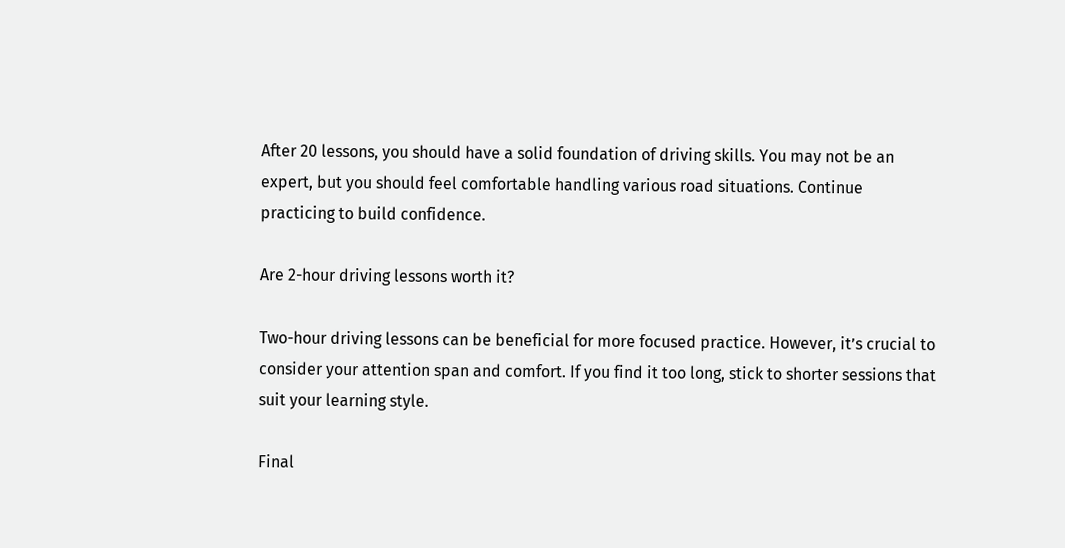After 20 lessons, you should have a solid foundation of driving skills. You may not be an expert, but you should feel comfortable handling various road situations. Continue practicing to build confidence.

Are 2-hour driving lessons worth it?

Two-hour driving lessons can be beneficial for more focused practice. However, it’s crucial to consider your attention span and comfort. If you find it too long, stick to shorter sessions that suit your learning style.

Final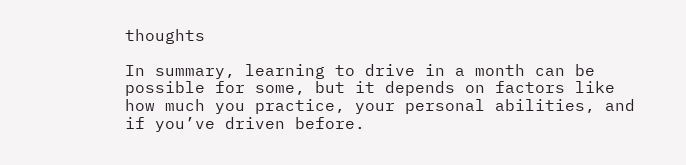thoughts

In summary, learning to drive in a month can be possible for some, but it depends on factors like how much you practice, your personal abilities, and if you’ve driven before.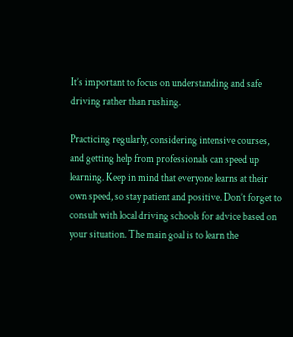It’s important to focus on understanding and safe driving rather than rushing.

Practicing regularly, considering intensive courses, and getting help from professionals can speed up learning. Keep in mind that everyone learns at their own speed, so stay patient and positive. Don’t forget to consult with local driving schools for advice based on your situation. The main goal is to learn the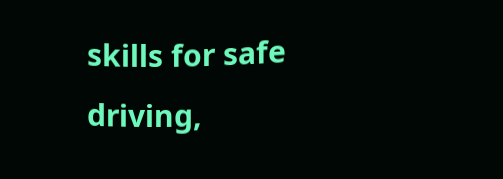skills for safe driving,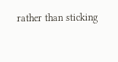rather than sticking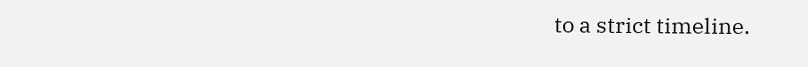to a strict timeline.